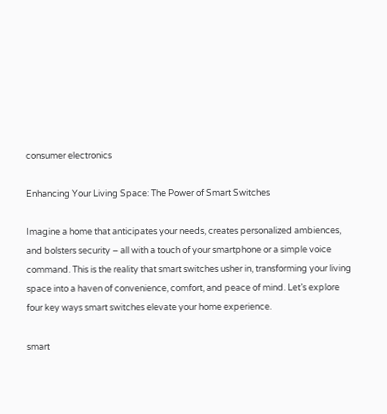consumer electronics

Enhancing Your Living Space: The Power of Smart Switches

Imagine a home that anticipates your needs, creates personalized ambiences, and bolsters security – all with a touch of your smartphone or a simple voice command. This is the reality that smart switches usher in, transforming your living space into a haven of convenience, comfort, and peace of mind. Let’s explore four key ways smart switches elevate your home experience.

smart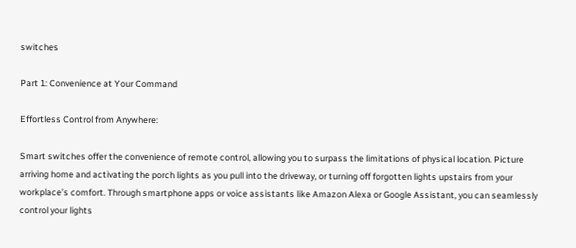switches

Part 1: Convenience at Your Command

Effortless Control from Anywhere:

Smart switches offer the convenience of remote control, allowing you to surpass the limitations of physical location. Picture arriving home and activating the porch lights as you pull into the driveway, or turning off forgotten lights upstairs from your workplace’s comfort. Through smartphone apps or voice assistants like Amazon Alexa or Google Assistant, you can seamlessly control your lights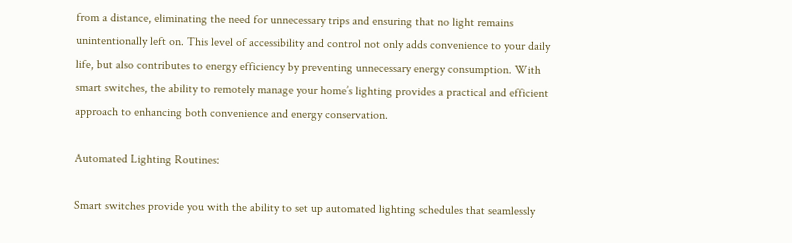from a distance, eliminating the need for unnecessary trips and ensuring that no light remains unintentionally left on. This level of accessibility and control not only adds convenience to your daily life, but also contributes to energy efficiency by preventing unnecessary energy consumption. With smart switches, the ability to remotely manage your home’s lighting provides a practical and efficient approach to enhancing both convenience and energy conservation.

Automated Lighting Routines:

Smart switches provide you with the ability to set up automated lighting schedules that seamlessly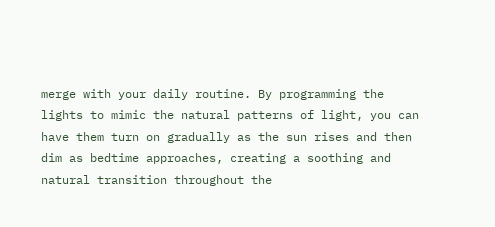merge with your daily routine. By programming the lights to mimic the natural patterns of light, you can have them turn on gradually as the sun rises and then dim as bedtime approaches, creating a soothing and natural transition throughout the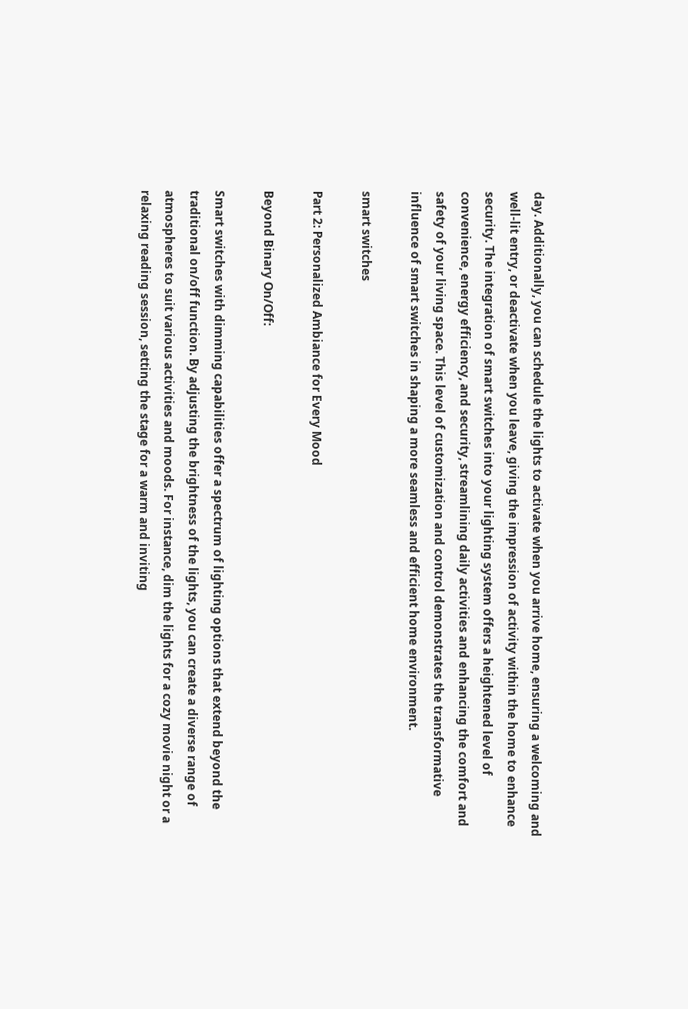day. Additionally, you can schedule the lights to activate when you arrive home, ensuring a welcoming and well-lit entry, or deactivate when you leave, giving the impression of activity within the home to enhance security. The integration of smart switches into your lighting system offers a heightened level of convenience, energy efficiency, and security, streamlining daily activities and enhancing the comfort and safety of your living space. This level of customization and control demonstrates the transformative influence of smart switches in shaping a more seamless and efficient home environment.

smart switches

Part 2: Personalized Ambiance for Every Mood

Beyond Binary On/Off:

Smart switches with dimming capabilities offer a spectrum of lighting options that extend beyond the traditional on/off function. By adjusting the brightness of the lights, you can create a diverse range of atmospheres to suit various activities and moods. For instance, dim the lights for a cozy movie night or a relaxing reading session, setting the stage for a warm and inviting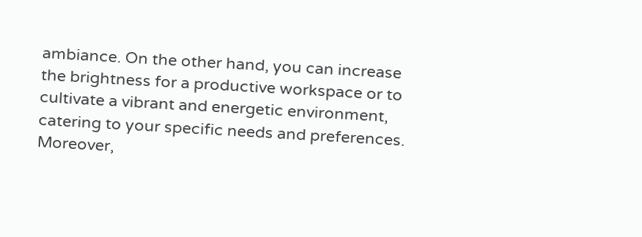ambiance. On the other hand, you can increase the brightness for a productive workspace or to cultivate a vibrant and energetic environment, catering to your specific needs and preferences. Moreover,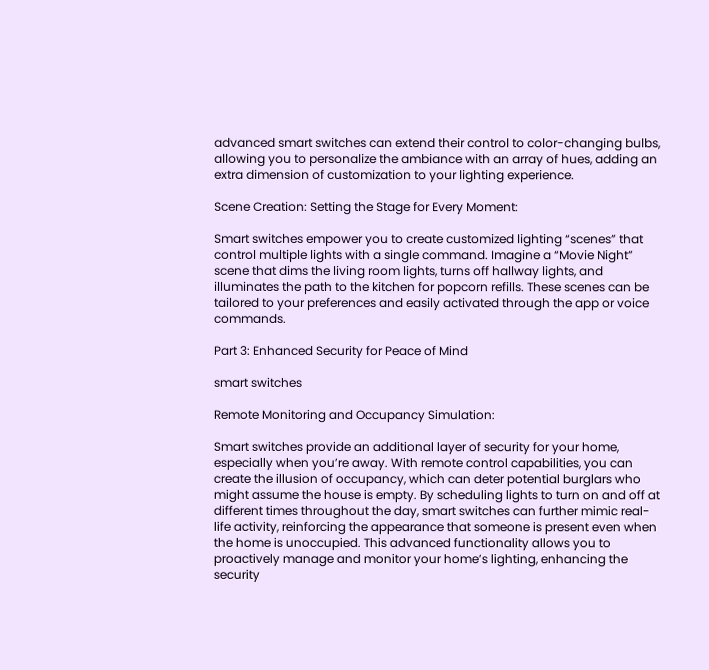advanced smart switches can extend their control to color-changing bulbs, allowing you to personalize the ambiance with an array of hues, adding an extra dimension of customization to your lighting experience.

Scene Creation: Setting the Stage for Every Moment:

Smart switches empower you to create customized lighting “scenes” that control multiple lights with a single command. Imagine a “Movie Night” scene that dims the living room lights, turns off hallway lights, and illuminates the path to the kitchen for popcorn refills. These scenes can be tailored to your preferences and easily activated through the app or voice commands.

Part 3: Enhanced Security for Peace of Mind

smart switches

Remote Monitoring and Occupancy Simulation:

Smart switches provide an additional layer of security for your home, especially when you’re away. With remote control capabilities, you can create the illusion of occupancy, which can deter potential burglars who might assume the house is empty. By scheduling lights to turn on and off at different times throughout the day, smart switches can further mimic real-life activity, reinforcing the appearance that someone is present even when the home is unoccupied. This advanced functionality allows you to proactively manage and monitor your home’s lighting, enhancing the security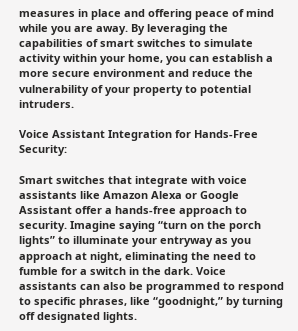measures in place and offering peace of mind while you are away. By leveraging the capabilities of smart switches to simulate activity within your home, you can establish a more secure environment and reduce the vulnerability of your property to potential intruders.

Voice Assistant Integration for Hands-Free Security:

Smart switches that integrate with voice assistants like Amazon Alexa or Google Assistant offer a hands-free approach to security. Imagine saying “turn on the porch lights” to illuminate your entryway as you approach at night, eliminating the need to fumble for a switch in the dark. Voice assistants can also be programmed to respond to specific phrases, like “goodnight,” by turning off designated lights.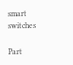smart switches

Part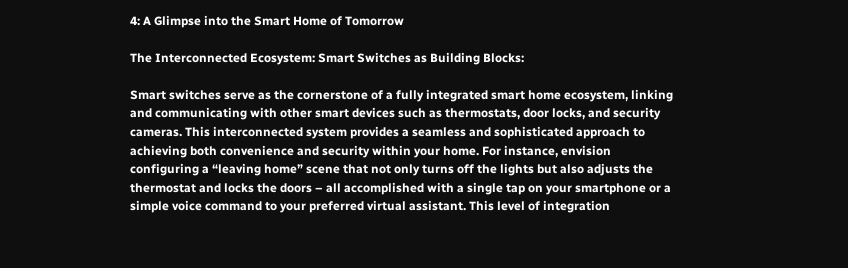4: A Glimpse into the Smart Home of Tomorrow

The Interconnected Ecosystem: Smart Switches as Building Blocks:

Smart switches serve as the cornerstone of a fully integrated smart home ecosystem, linking and communicating with other smart devices such as thermostats, door locks, and security cameras. This interconnected system provides a seamless and sophisticated approach to achieving both convenience and security within your home. For instance, envision configuring a “leaving home” scene that not only turns off the lights but also adjusts the thermostat and locks the doors – all accomplished with a single tap on your smartphone or a simple voice command to your preferred virtual assistant. This level of integration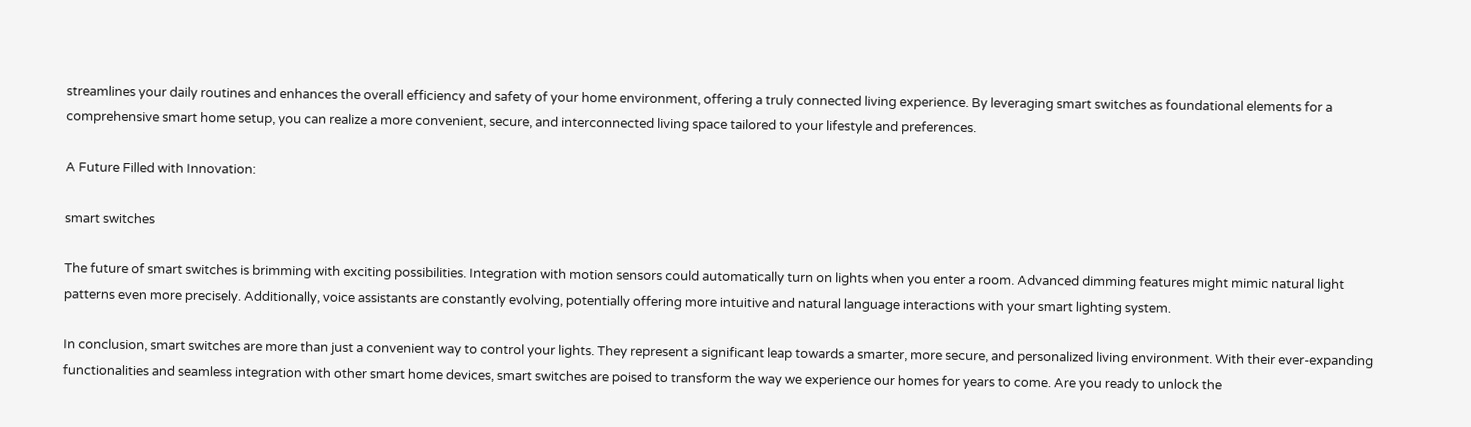streamlines your daily routines and enhances the overall efficiency and safety of your home environment, offering a truly connected living experience. By leveraging smart switches as foundational elements for a comprehensive smart home setup, you can realize a more convenient, secure, and interconnected living space tailored to your lifestyle and preferences.

A Future Filled with Innovation:

smart switches

The future of smart switches is brimming with exciting possibilities. Integration with motion sensors could automatically turn on lights when you enter a room. Advanced dimming features might mimic natural light patterns even more precisely. Additionally, voice assistants are constantly evolving, potentially offering more intuitive and natural language interactions with your smart lighting system.

In conclusion, smart switches are more than just a convenient way to control your lights. They represent a significant leap towards a smarter, more secure, and personalized living environment. With their ever-expanding functionalities and seamless integration with other smart home devices, smart switches are poised to transform the way we experience our homes for years to come. Are you ready to unlock the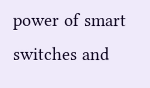power of smart switches and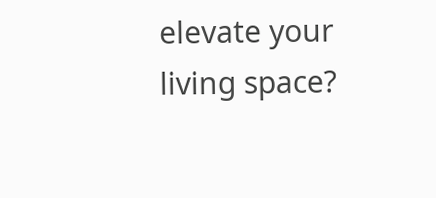elevate your living space?